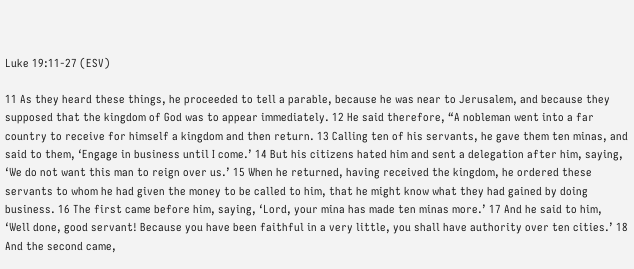Luke 19:11-27 (ESV)

11 As they heard these things, he proceeded to tell a parable, because he was near to Jerusalem, and because they supposed that the kingdom of God was to appear immediately. 12 He said therefore, “A nobleman went into a far country to receive for himself a kingdom and then return. 13 Calling ten of his servants, he gave them ten minas, and said to them, ‘Engage in business until I come.’ 14 But his citizens hated him and sent a delegation after him, saying, ‘We do not want this man to reign over us.’ 15 When he returned, having received the kingdom, he ordered these servants to whom he had given the money to be called to him, that he might know what they had gained by doing business. 16 The first came before him, saying, ‘Lord, your mina has made ten minas more.’ 17 And he said to him, ‘Well done, good servant! Because you have been faithful in a very little, you shall have authority over ten cities.’ 18 And the second came,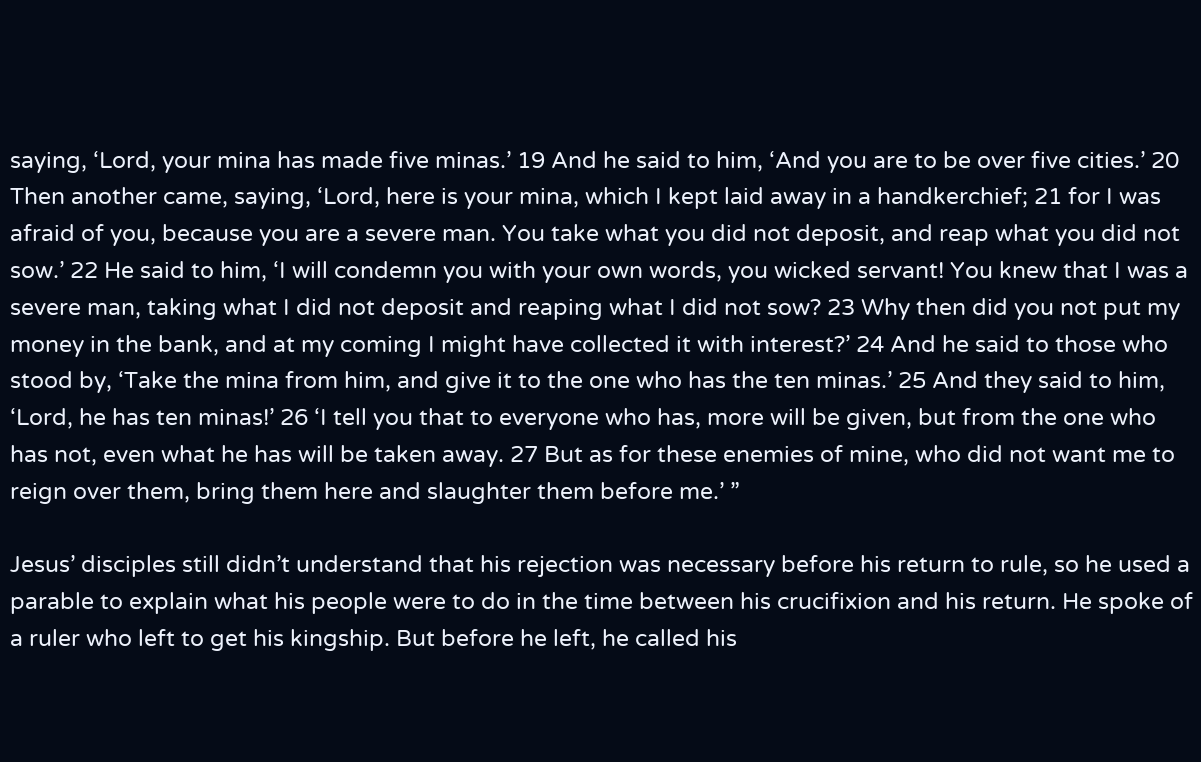saying, ‘Lord, your mina has made five minas.’ 19 And he said to him, ‘And you are to be over five cities.’ 20 Then another came, saying, ‘Lord, here is your mina, which I kept laid away in a handkerchief; 21 for I was afraid of you, because you are a severe man. You take what you did not deposit, and reap what you did not sow.’ 22 He said to him, ‘I will condemn you with your own words, you wicked servant! You knew that I was a severe man, taking what I did not deposit and reaping what I did not sow? 23 Why then did you not put my money in the bank, and at my coming I might have collected it with interest?’ 24 And he said to those who stood by, ‘Take the mina from him, and give it to the one who has the ten minas.’ 25 And they said to him, ‘Lord, he has ten minas!’ 26 ‘I tell you that to everyone who has, more will be given, but from the one who has not, even what he has will be taken away. 27 But as for these enemies of mine, who did not want me to reign over them, bring them here and slaughter them before me.’ ”

Jesus’ disciples still didn’t understand that his rejection was necessary before his return to rule, so he used a parable to explain what his people were to do in the time between his crucifixion and his return. He spoke of a ruler who left to get his kingship. But before he left, he called his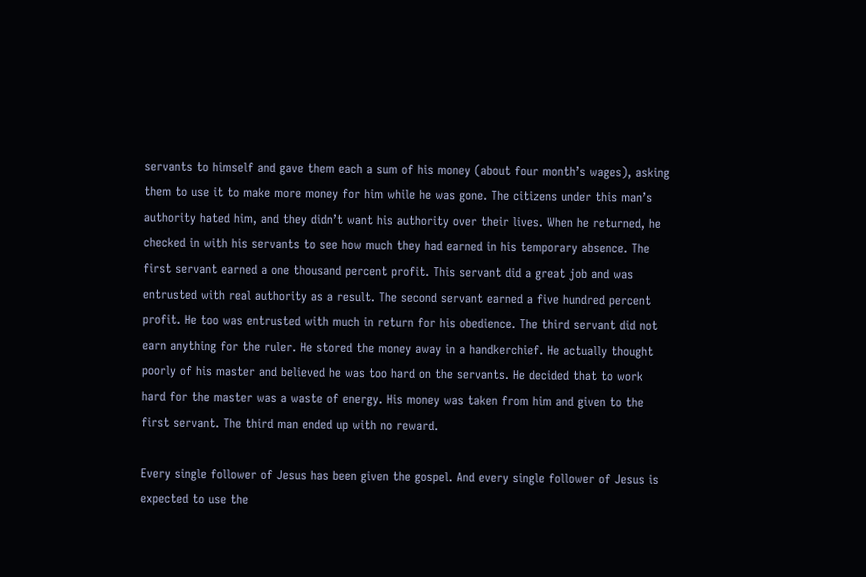servants to himself and gave them each a sum of his money (about four month’s wages), asking them to use it to make more money for him while he was gone. The citizens under this man’s authority hated him, and they didn’t want his authority over their lives. When he returned, he checked in with his servants to see how much they had earned in his temporary absence. The first servant earned a one thousand percent profit. This servant did a great job and was entrusted with real authority as a result. The second servant earned a five hundred percent profit. He too was entrusted with much in return for his obedience. The third servant did not earn anything for the ruler. He stored the money away in a handkerchief. He actually thought poorly of his master and believed he was too hard on the servants. He decided that to work hard for the master was a waste of energy. His money was taken from him and given to the first servant. The third man ended up with no reward.

Every single follower of Jesus has been given the gospel. And every single follower of Jesus is expected to use the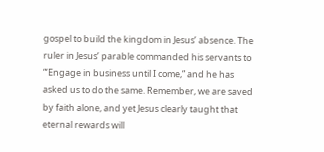gospel to build the kingdom in Jesus’ absence. The ruler in Jesus’ parable commanded his servants to “‘Engage in business until I come,” and he has asked us to do the same. Remember, we are saved by faith alone, and yet Jesus clearly taught that eternal rewards will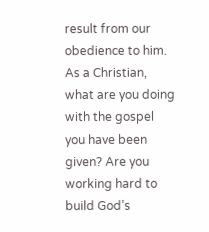result from our obedience to him. As a Christian, what are you doing with the gospel you have been given? Are you working hard to build God’s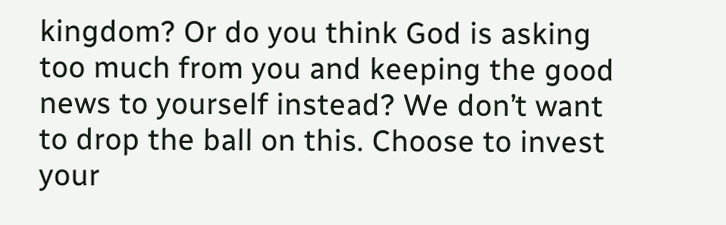kingdom? Or do you think God is asking too much from you and keeping the good news to yourself instead? We don’t want to drop the ball on this. Choose to invest your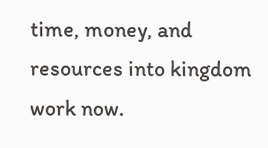time, money, and resources into kingdom work now.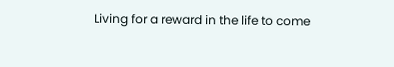Living for a reward in the life to come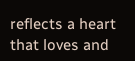reflects a heart that loves and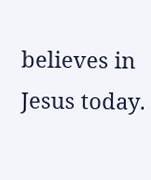believes in Jesus today.